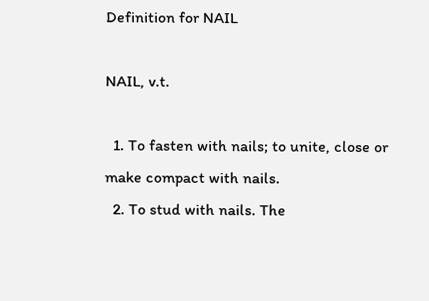Definition for NAIL

NAIL, v.t.

  1. To fasten with nails; to unite, close or make compact with nails.
  2. To stud with nails. The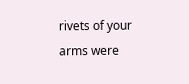rivets of your arms were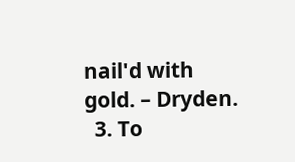nail'd with gold. – Dryden.
  3. To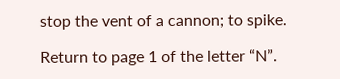stop the vent of a cannon; to spike.

Return to page 1 of the letter “N”.